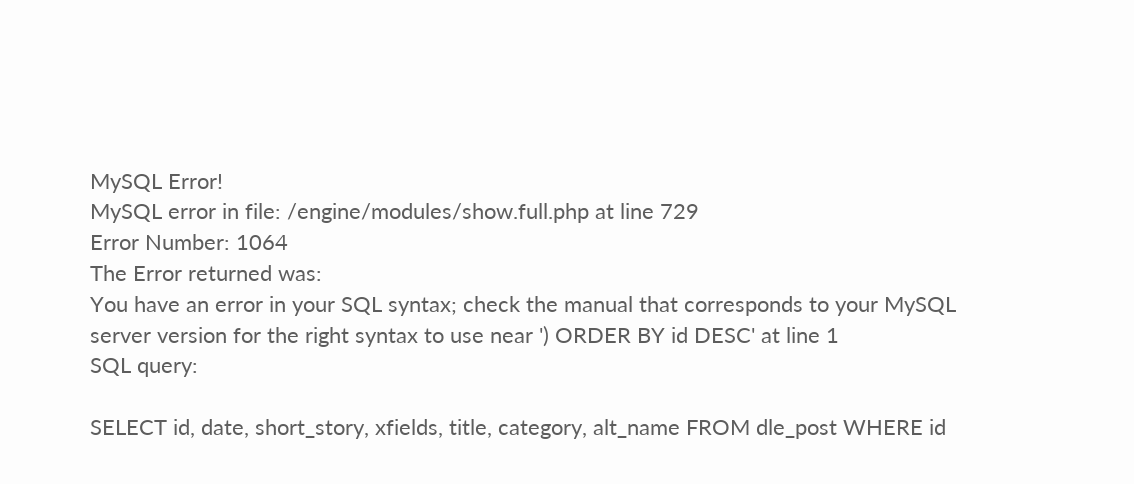MySQL Error!
MySQL error in file: /engine/modules/show.full.php at line 729
Error Number: 1064
The Error returned was:
You have an error in your SQL syntax; check the manual that corresponds to your MySQL server version for the right syntax to use near ') ORDER BY id DESC' at line 1
SQL query:

SELECT id, date, short_story, xfields, title, category, alt_name FROM dle_post WHERE id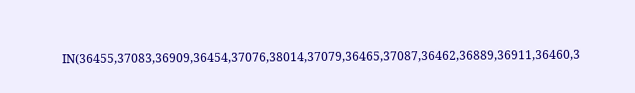IN(36455,37083,36909,36454,37076,38014,37079,36465,37087,36462,36889,36911,36460,3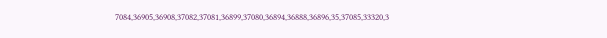7084,36905,36908,37082,37081,36899,37080,36894,36888,36896,35,37085,33320,3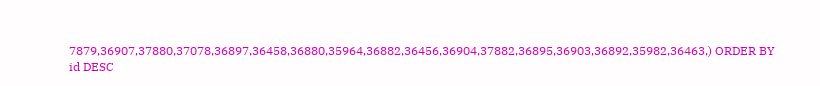7879,36907,37880,37078,36897,36458,36880,35964,36882,36456,36904,37882,36895,36903,36892,35982,36463,) ORDER BY id DESC